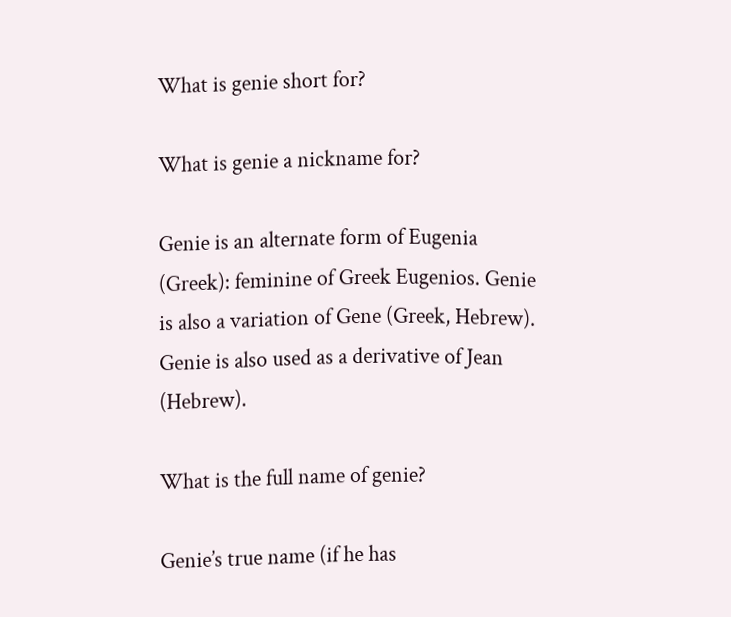What is genie short for?

What is genie a nickname for?

Genie is an alternate form of Eugenia (Greek): feminine of Greek Eugenios. Genie is also a variation of Gene (Greek, Hebrew). Genie is also used as a derivative of Jean (Hebrew).

What is the full name of genie?

Genie’s true name (if he has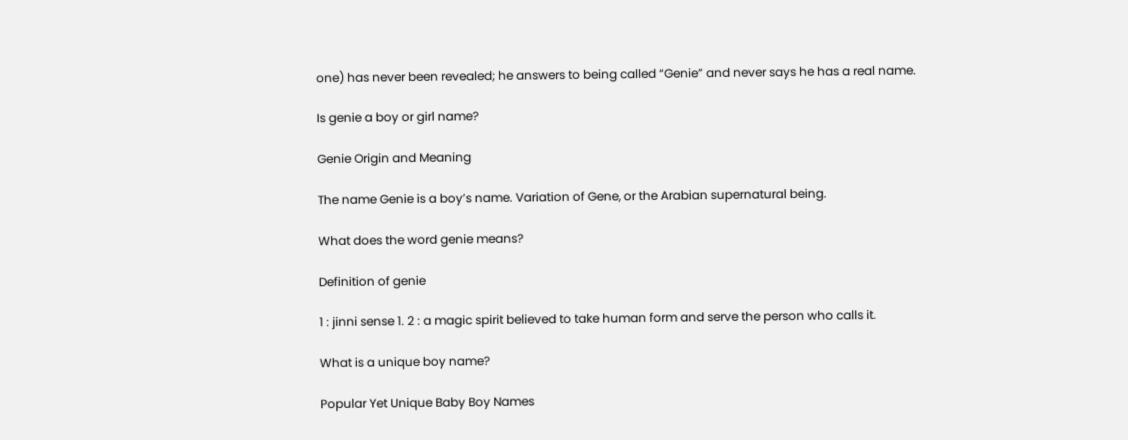one) has never been revealed; he answers to being called “Genie” and never says he has a real name.

Is genie a boy or girl name?

Genie Origin and Meaning

The name Genie is a boy’s name. Variation of Gene, or the Arabian supernatural being.

What does the word genie means?

Definition of genie

1 : jinni sense 1. 2 : a magic spirit believed to take human form and serve the person who calls it.

What is a unique boy name?

Popular Yet Unique Baby Boy Names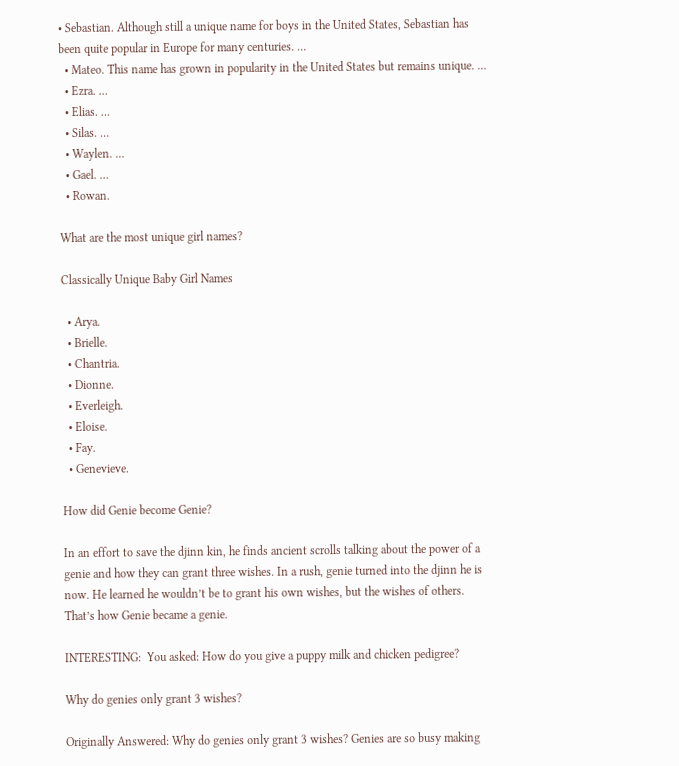• Sebastian. Although still a unique name for boys in the United States, Sebastian has been quite popular in Europe for many centuries. …
  • Mateo. This name has grown in popularity in the United States but remains unique. …
  • Ezra. …
  • Elias. …
  • Silas. …
  • Waylen. …
  • Gael. …
  • Rowan.

What are the most unique girl names?

Classically Unique Baby Girl Names

  • Arya.
  • Brielle.
  • Chantria.
  • Dionne.
  • Everleigh.
  • Eloise.
  • Fay.
  • Genevieve.

How did Genie become Genie?

In an effort to save the djinn kin, he finds ancient scrolls talking about the power of a genie and how they can grant three wishes. In a rush, genie turned into the djinn he is now. He learned he wouldn’t be to grant his own wishes, but the wishes of others. That’s how Genie became a genie.

INTERESTING:  You asked: How do you give a puppy milk and chicken pedigree?

Why do genies only grant 3 wishes?

Originally Answered: Why do genies only grant 3 wishes? Genies are so busy making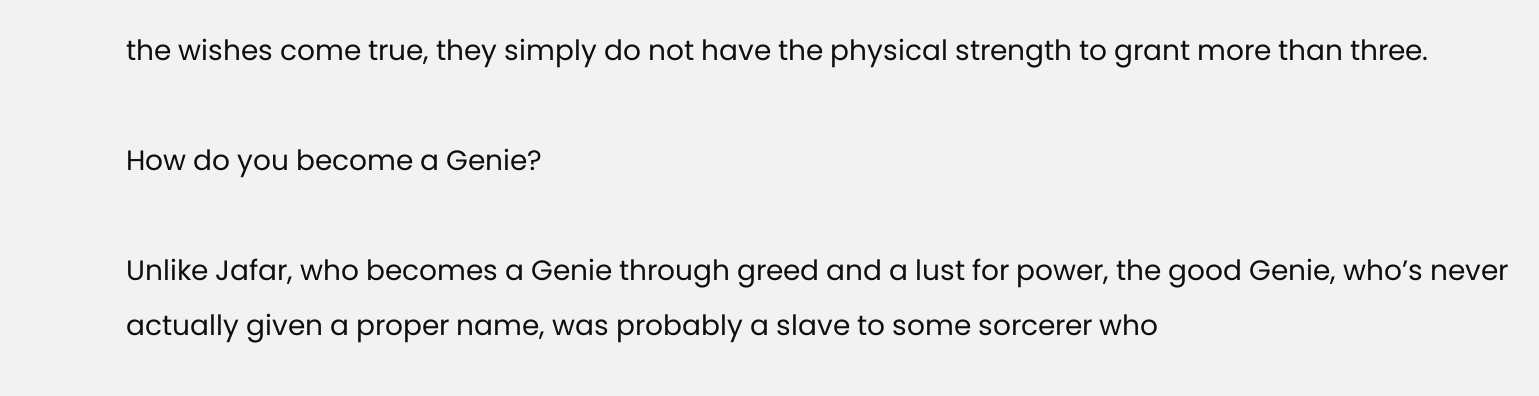the wishes come true, they simply do not have the physical strength to grant more than three.

How do you become a Genie?

Unlike Jafar, who becomes a Genie through greed and a lust for power, the good Genie, who’s never actually given a proper name, was probably a slave to some sorcerer who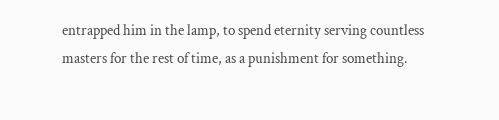entrapped him in the lamp, to spend eternity serving countless masters for the rest of time, as a punishment for something.